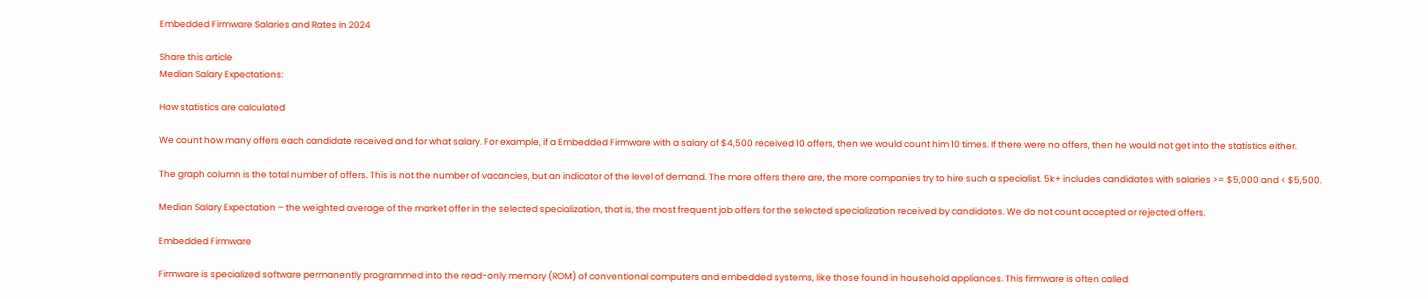Embedded Firmware Salaries and Rates in 2024

Share this article
Median Salary Expectations:

How statistics are calculated

We count how many offers each candidate received and for what salary. For example, if a Embedded Firmware with a salary of $4,500 received 10 offers, then we would count him 10 times. If there were no offers, then he would not get into the statistics either.

The graph column is the total number of offers. This is not the number of vacancies, but an indicator of the level of demand. The more offers there are, the more companies try to hire such a specialist. 5k+ includes candidates with salaries >= $5,000 and < $5,500.

Median Salary Expectation – the weighted average of the market offer in the selected specialization, that is, the most frequent job offers for the selected specialization received by candidates. We do not count accepted or rejected offers.

Embedded Firmware

Firmware is specialized software permanently programmed into the read-only memory (ROM) of conventional computers and embedded systems, like those found in household appliances. This firmware is often called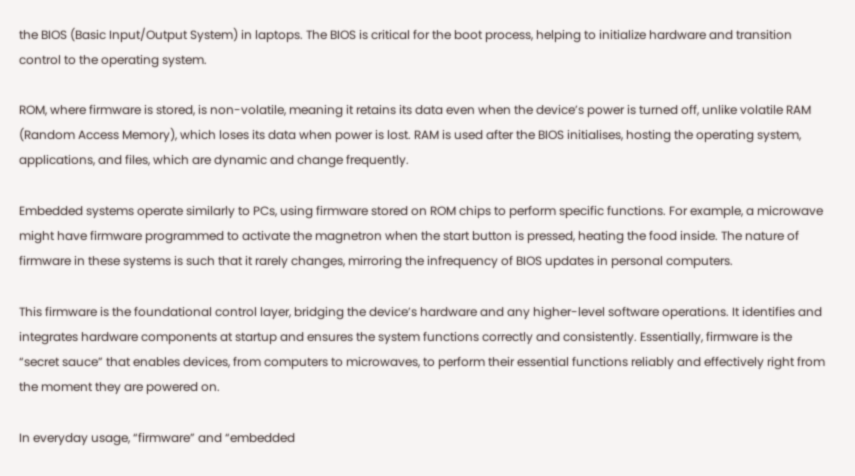the BIOS (Basic Input/Output System) in laptops. The BIOS is critical for the boot process, helping to initialize hardware and transition control to the operating system.

ROM, where firmware is stored, is non-volatile, meaning it retains its data even when the device’s power is turned off, unlike volatile RAM (Random Access Memory), which loses its data when power is lost. RAM is used after the BIOS initialises, hosting the operating system, applications, and files, which are dynamic and change frequently.

Embedded systems operate similarly to PCs, using firmware stored on ROM chips to perform specific functions. For example, a microwave might have firmware programmed to activate the magnetron when the start button is pressed, heating the food inside. The nature of firmware in these systems is such that it rarely changes, mirroring the infrequency of BIOS updates in personal computers.

This firmware is the foundational control layer, bridging the device’s hardware and any higher-level software operations. It identifies and integrates hardware components at startup and ensures the system functions correctly and consistently. Essentially, firmware is the “secret sauce” that enables devices, from computers to microwaves, to perform their essential functions reliably and effectively right from the moment they are powered on.

In everyday usage, “firmware” and “embedded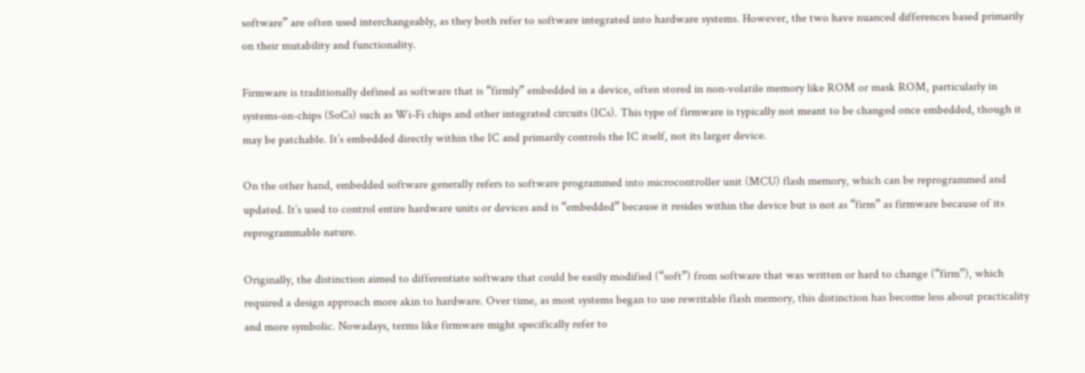software” are often used interchangeably, as they both refer to software integrated into hardware systems. However, the two have nuanced differences based primarily on their mutability and functionality.

Firmware is traditionally defined as software that is “firmly” embedded in a device, often stored in non-volatile memory like ROM or mask ROM, particularly in systems-on-chips (SoCs) such as Wi-Fi chips and other integrated circuits (ICs). This type of firmware is typically not meant to be changed once embedded, though it may be patchable. It’s embedded directly within the IC and primarily controls the IC itself, not its larger device.

On the other hand, embedded software generally refers to software programmed into microcontroller unit (MCU) flash memory, which can be reprogrammed and updated. It’s used to control entire hardware units or devices and is “embedded” because it resides within the device but is not as “firm” as firmware because of its reprogrammable nature.

Originally, the distinction aimed to differentiate software that could be easily modified (“soft”) from software that was written or hard to change (“firm”), which required a design approach more akin to hardware. Over time, as most systems began to use rewritable flash memory, this distinction has become less about practicality and more symbolic. Nowadays, terms like firmware might specifically refer to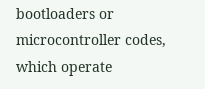bootloaders or microcontroller codes, which operate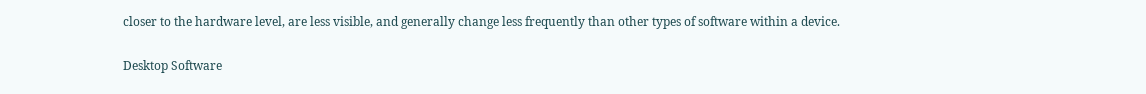closer to the hardware level, are less visible, and generally change less frequently than other types of software within a device.

Desktop Software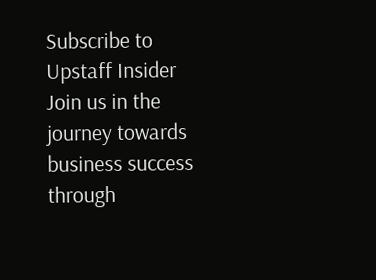Subscribe to Upstaff Insider
Join us in the journey towards business success through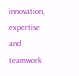innovation, expertise and teamwork